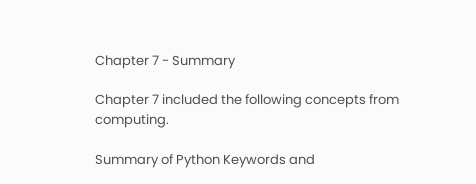Chapter 7 - Summary

Chapter 7 included the following concepts from computing.

Summary of Python Keywords and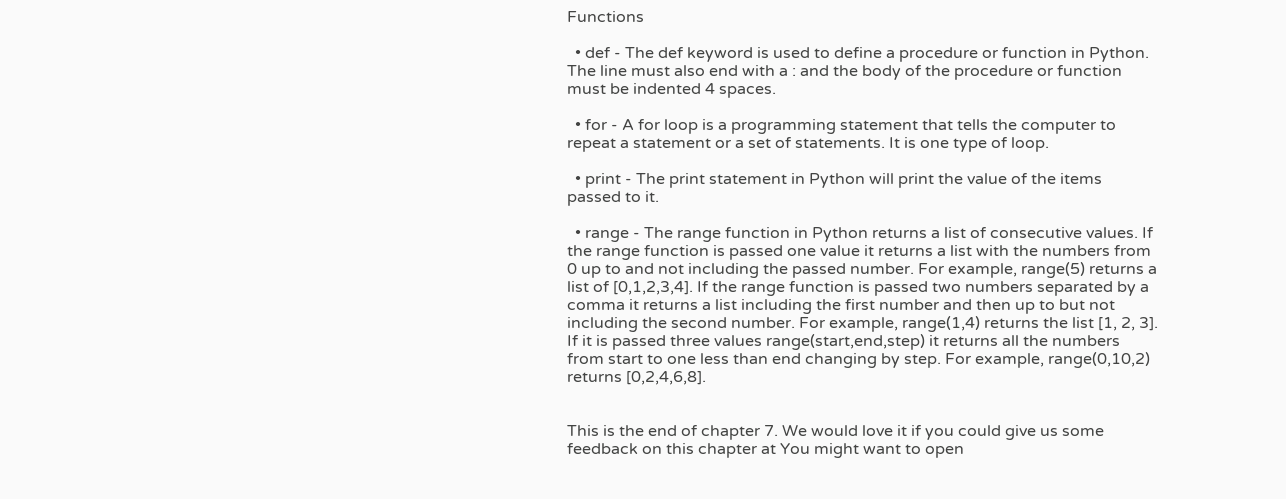Functions

  • def - The def keyword is used to define a procedure or function in Python. The line must also end with a : and the body of the procedure or function must be indented 4 spaces.

  • for - A for loop is a programming statement that tells the computer to repeat a statement or a set of statements. It is one type of loop.

  • print - The print statement in Python will print the value of the items passed to it.

  • range - The range function in Python returns a list of consecutive values. If the range function is passed one value it returns a list with the numbers from 0 up to and not including the passed number. For example, range(5) returns a list of [0,1,2,3,4]. If the range function is passed two numbers separated by a comma it returns a list including the first number and then up to but not including the second number. For example, range(1,4) returns the list [1, 2, 3]. If it is passed three values range(start,end,step) it returns all the numbers from start to one less than end changing by step. For example, range(0,10,2) returns [0,2,4,6,8].


This is the end of chapter 7. We would love it if you could give us some feedback on this chapter at You might want to open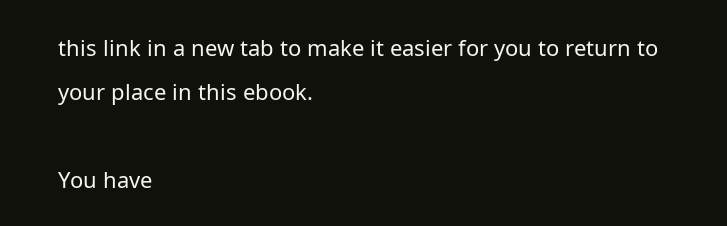this link in a new tab to make it easier for you to return to your place in this ebook.

You have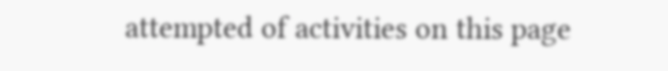attempted of activities on this page